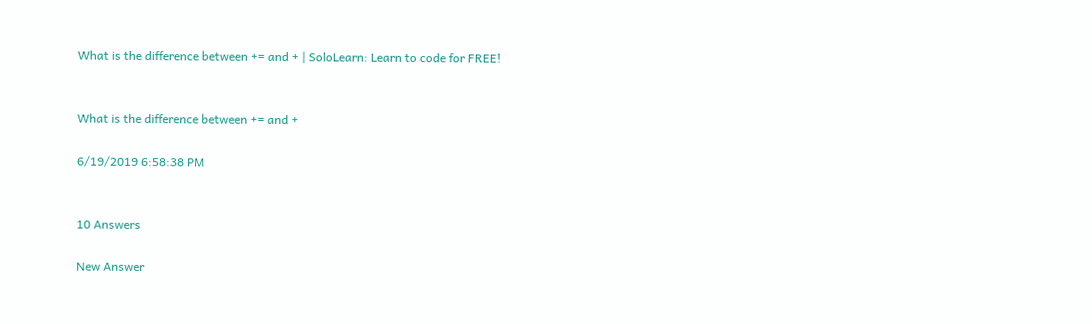What is the difference between += and + | SoloLearn: Learn to code for FREE!


What is the difference between += and +

6/19/2019 6:58:38 PM


10 Answers

New Answer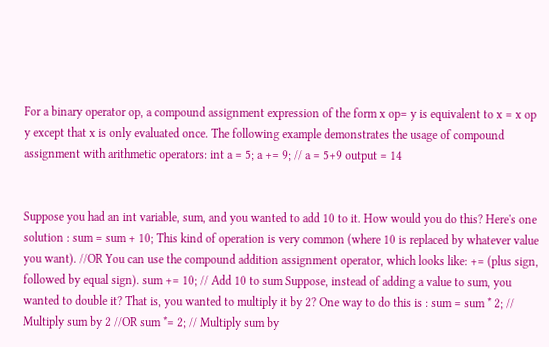For a binary operator op, a compound assignment expression of the form x op= y is equivalent to x = x op y except that x is only evaluated once. The following example demonstrates the usage of compound assignment with arithmetic operators: int a = 5; a += 9; // a = 5+9 output = 14


Suppose you had an int variable, sum, and you wanted to add 10 to it. How would you do this? Here's one solution : sum = sum + 10; This kind of operation is very common (where 10 is replaced by whatever value you want). //OR You can use the compound addition assignment operator, which looks like: += (plus sign, followed by equal sign). sum += 10; // Add 10 to sum Suppose, instead of adding a value to sum, you wanted to double it? That is, you wanted to multiply it by 2? One way to do this is : sum = sum * 2; // Multiply sum by 2 //OR sum *= 2; // Multiply sum by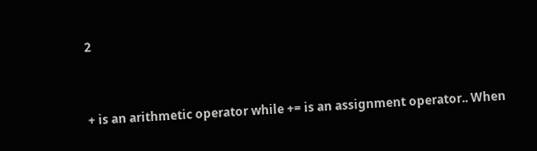2


+ is an arithmetic operator while += is an assignment operator.. When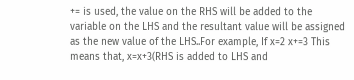+= is used, the value on the RHS will be added to the variable on the LHS and the resultant value will be assigned as the new value of the LHS..For example, If x=2 x+=3 This means that, x=x+3(RHS is added to LHS and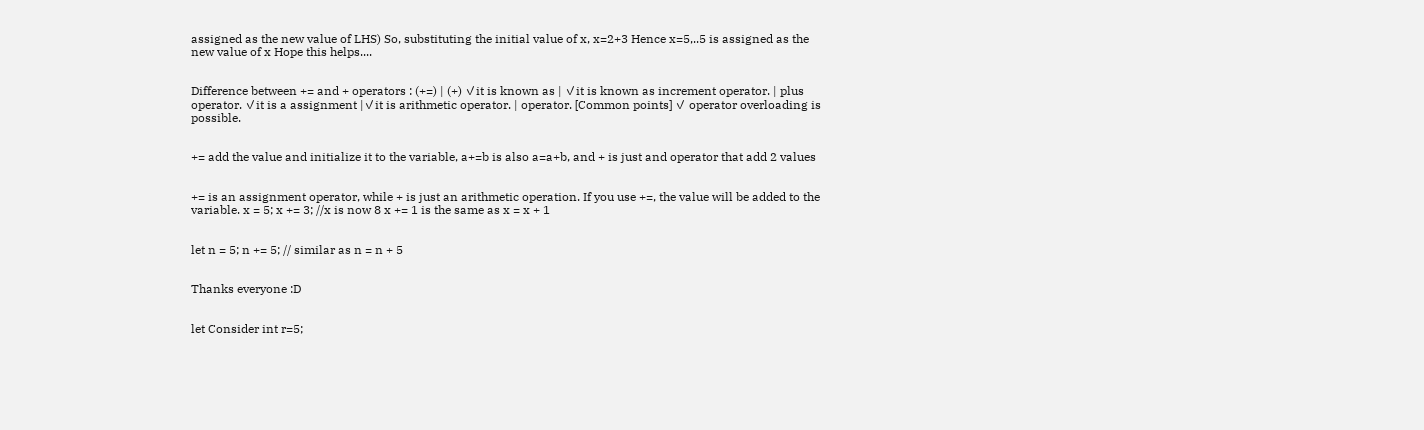assigned as the new value of LHS) So, substituting the initial value of x, x=2+3 Hence x=5,..5 is assigned as the new value of x Hope this helps....


Difference between += and + operators : (+=) | (+) ✓it is known as | ✓it is known as increment operator. | plus operator. ✓it is a assignment |✓it is arithmetic operator. | operator. [Common points] ✓ operator overloading is possible.


+= add the value and initialize it to the variable, a+=b is also a=a+b, and + is just and operator that add 2 values


+= is an assignment operator, while + is just an arithmetic operation. If you use +=, the value will be added to the variable. x = 5; x += 3; //x is now 8 x += 1 is the same as x = x + 1


let n = 5; n += 5; // similar as n = n + 5


Thanks everyone :D


let Consider int r=5;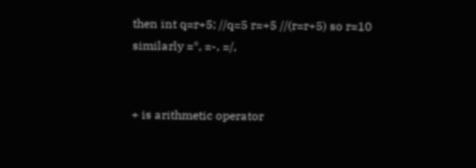then int q=r+5; //q=5 r=+5 //(r=r+5) so r=10 similarly =*, =-, =/,


+ is arithmetic operator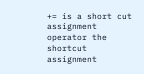+= is a short cut assignment operator the shortcut assignment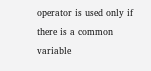operator is used only if there is a common variable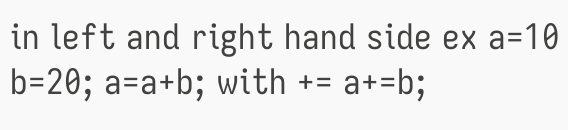in left and right hand side ex a=10 b=20; a=a+b; with += a+=b;